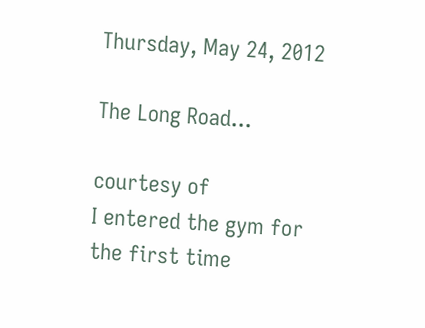Thursday, May 24, 2012

The Long Road...

courtesy of
I entered the gym for the first time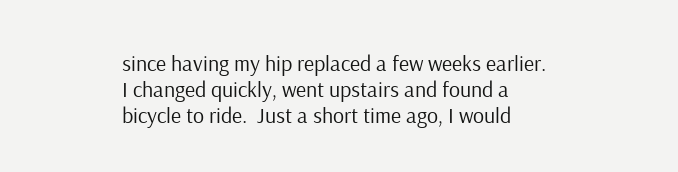since having my hip replaced a few weeks earlier.  I changed quickly, went upstairs and found a bicycle to ride.  Just a short time ago, I would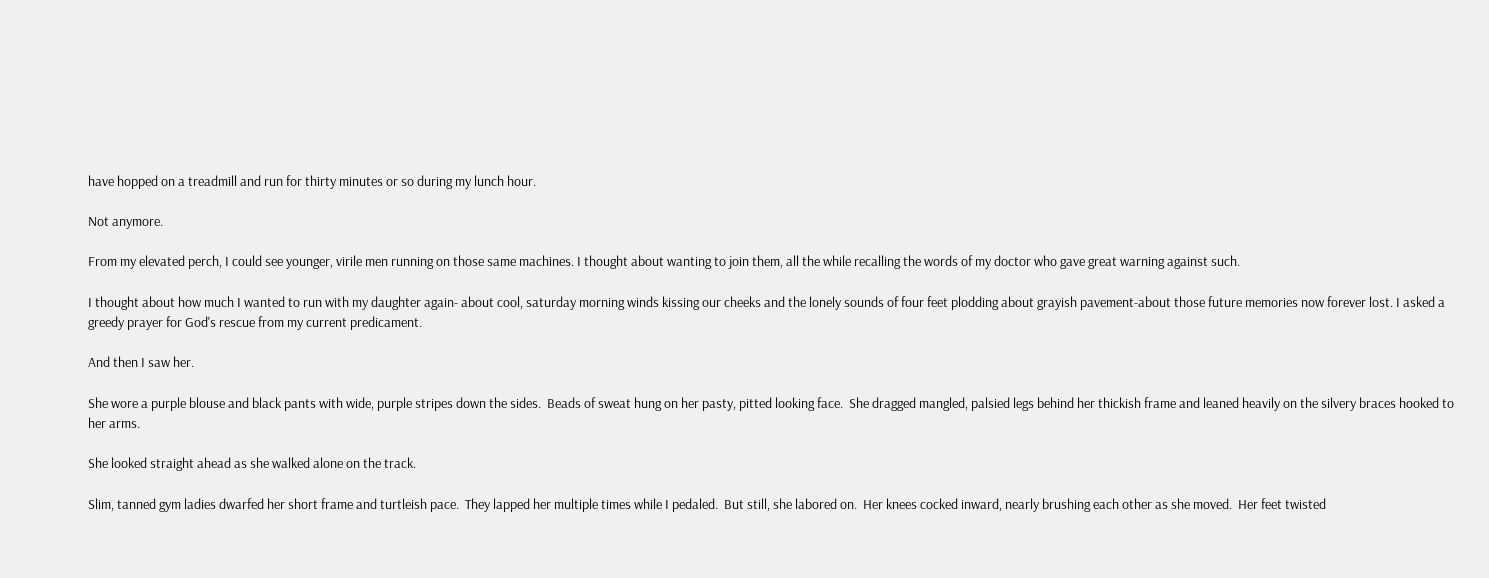have hopped on a treadmill and run for thirty minutes or so during my lunch hour.

Not anymore.

From my elevated perch, I could see younger, virile men running on those same machines. I thought about wanting to join them, all the while recalling the words of my doctor who gave great warning against such.

I thought about how much I wanted to run with my daughter again- about cool, saturday morning winds kissing our cheeks and the lonely sounds of four feet plodding about grayish pavement-about those future memories now forever lost. I asked a greedy prayer for God's rescue from my current predicament.

And then I saw her.

She wore a purple blouse and black pants with wide, purple stripes down the sides.  Beads of sweat hung on her pasty, pitted looking face.  She dragged mangled, palsied legs behind her thickish frame and leaned heavily on the silvery braces hooked to her arms.

She looked straight ahead as she walked alone on the track.

Slim, tanned gym ladies dwarfed her short frame and turtleish pace.  They lapped her multiple times while I pedaled.  But still, she labored on.  Her knees cocked inward, nearly brushing each other as she moved.  Her feet twisted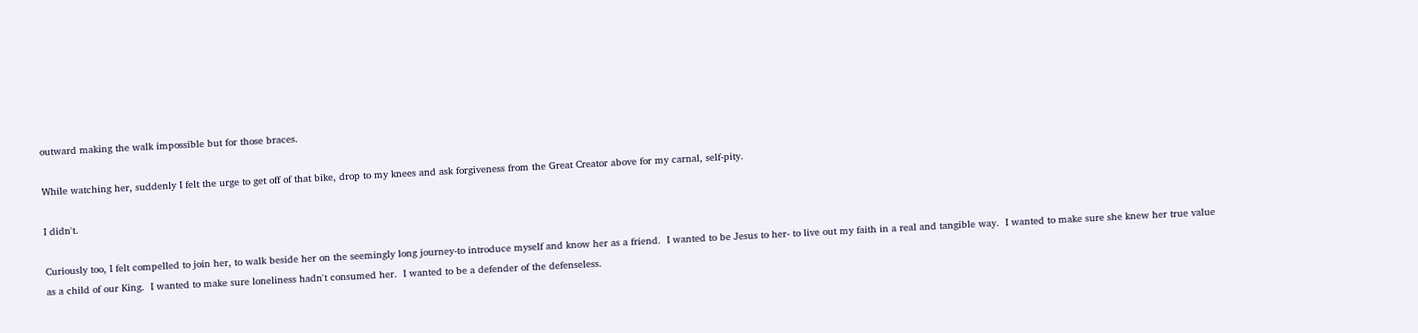outward making the walk impossible but for those braces.

While watching her, suddenly I felt the urge to get off of that bike, drop to my knees and ask forgiveness from the Great Creator above for my carnal, self-pity.

I didn't.

Curiously too, I felt compelled to join her, to walk beside her on the seemingly long journey-to introduce myself and know her as a friend.  I wanted to be Jesus to her- to live out my faith in a real and tangible way.  I wanted to make sure she knew her true value as a child of our King.  I wanted to make sure loneliness hadn't consumed her.  I wanted to be a defender of the defenseless.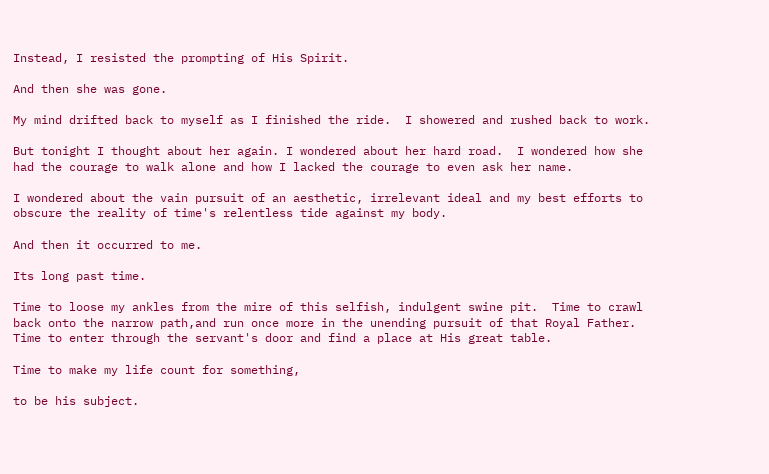Instead, I resisted the prompting of His Spirit.

And then she was gone.

My mind drifted back to myself as I finished the ride.  I showered and rushed back to work.

But tonight I thought about her again. I wondered about her hard road.  I wondered how she had the courage to walk alone and how I lacked the courage to even ask her name.

I wondered about the vain pursuit of an aesthetic, irrelevant ideal and my best efforts to obscure the reality of time's relentless tide against my body.

And then it occurred to me.

Its long past time.

Time to loose my ankles from the mire of this selfish, indulgent swine pit.  Time to crawl back onto the narrow path,and run once more in the unending pursuit of that Royal Father.  Time to enter through the servant's door and find a place at His great table.

Time to make my life count for something,

to be his subject.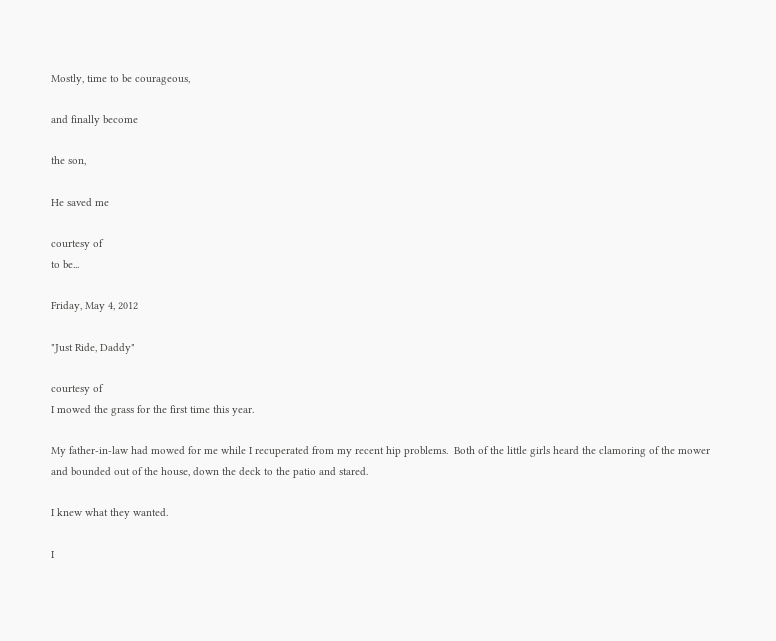Mostly, time to be courageous,

and finally become

the son,

He saved me

courtesy of
to be...

Friday, May 4, 2012

"Just Ride, Daddy"

courtesy of
I mowed the grass for the first time this year.

My father-in-law had mowed for me while I recuperated from my recent hip problems.  Both of the little girls heard the clamoring of the mower and bounded out of the house, down the deck to the patio and stared.

I knew what they wanted.

I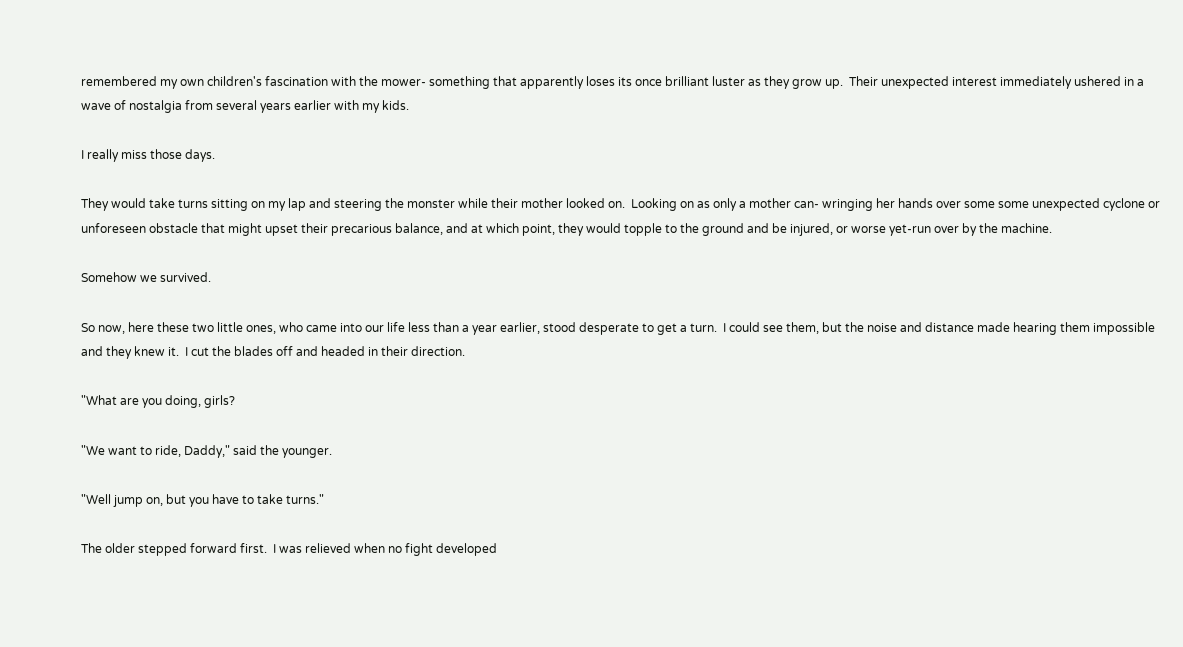remembered my own children's fascination with the mower- something that apparently loses its once brilliant luster as they grow up.  Their unexpected interest immediately ushered in a wave of nostalgia from several years earlier with my kids.

I really miss those days.

They would take turns sitting on my lap and steering the monster while their mother looked on.  Looking on as only a mother can- wringing her hands over some some unexpected cyclone or unforeseen obstacle that might upset their precarious balance, and at which point, they would topple to the ground and be injured, or worse yet-run over by the machine.

Somehow we survived.

So now, here these two little ones, who came into our life less than a year earlier, stood desperate to get a turn.  I could see them, but the noise and distance made hearing them impossible and they knew it.  I cut the blades off and headed in their direction.

"What are you doing, girls?

"We want to ride, Daddy," said the younger.

"Well jump on, but you have to take turns."

The older stepped forward first.  I was relieved when no fight developed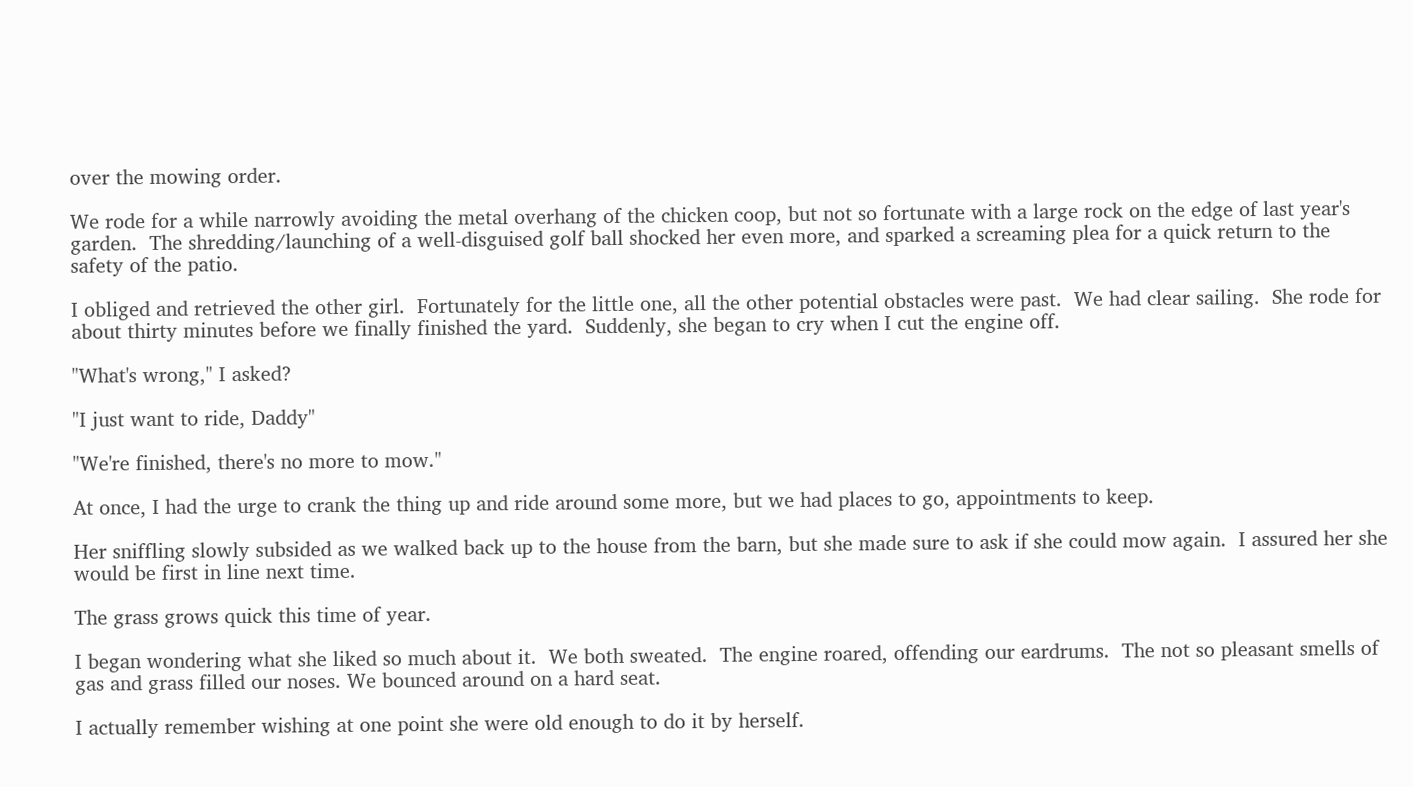over the mowing order.

We rode for a while narrowly avoiding the metal overhang of the chicken coop, but not so fortunate with a large rock on the edge of last year's garden.  The shredding/launching of a well-disguised golf ball shocked her even more, and sparked a screaming plea for a quick return to the safety of the patio.

I obliged and retrieved the other girl.  Fortunately for the little one, all the other potential obstacles were past.  We had clear sailing.  She rode for about thirty minutes before we finally finished the yard.  Suddenly, she began to cry when I cut the engine off.

"What's wrong," I asked?

"I just want to ride, Daddy"

"We're finished, there's no more to mow."

At once, I had the urge to crank the thing up and ride around some more, but we had places to go, appointments to keep.

Her sniffling slowly subsided as we walked back up to the house from the barn, but she made sure to ask if she could mow again.  I assured her she would be first in line next time.

The grass grows quick this time of year.

I began wondering what she liked so much about it.  We both sweated.  The engine roared, offending our eardrums.  The not so pleasant smells of gas and grass filled our noses. We bounced around on a hard seat.

I actually remember wishing at one point she were old enough to do it by herself.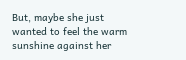But, maybe she just wanted to feel the warm sunshine against her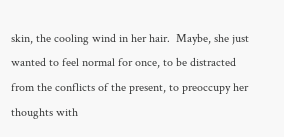skin, the cooling wind in her hair.  Maybe, she just wanted to feel normal for once, to be distracted from the conflicts of the present, to preoccupy her thoughts with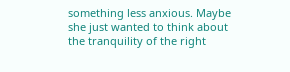something less anxious. Maybe she just wanted to think about the tranquility of the right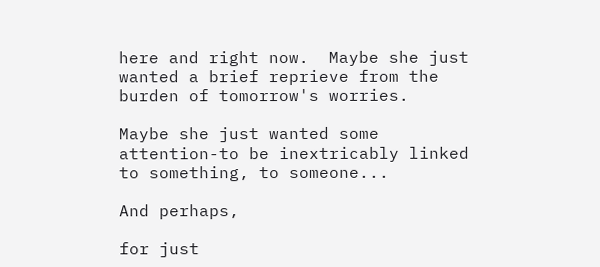here and right now.  Maybe she just wanted a brief reprieve from the burden of tomorrow's worries.

Maybe she just wanted some attention-to be inextricably linked to something, to someone...

And perhaps,

for just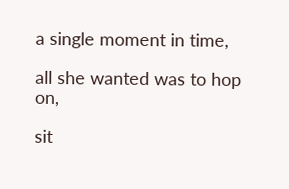a single moment in time,

all she wanted was to hop on,

sit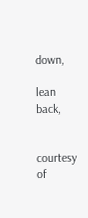down,

lean back,


courtesy of